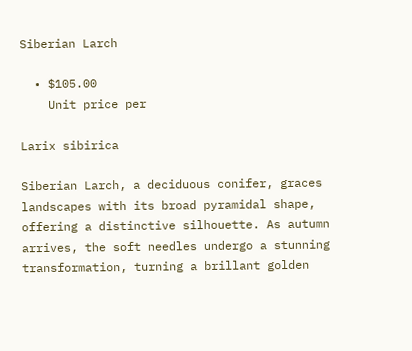Siberian Larch

  • $105.00
    Unit price per

Larix sibirica

Siberian Larch, a deciduous conifer, graces landscapes with its broad pyramidal shape, offering a distinctive silhouette. As autumn arrives, the soft needles undergo a stunning transformation, turning a brillant golden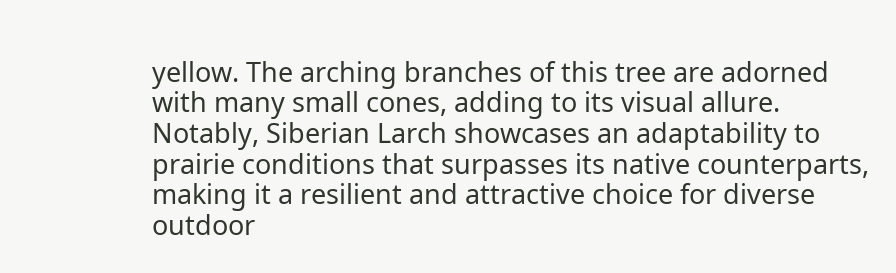yellow. The arching branches of this tree are adorned with many small cones, adding to its visual allure. Notably, Siberian Larch showcases an adaptability to prairie conditions that surpasses its native counterparts, making it a resilient and attractive choice for diverse outdoor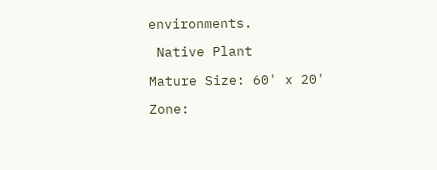environments.

 Native Plant

Mature Size: 60' x 20'

Zone: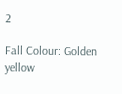2

Fall Colour: Golden yellow